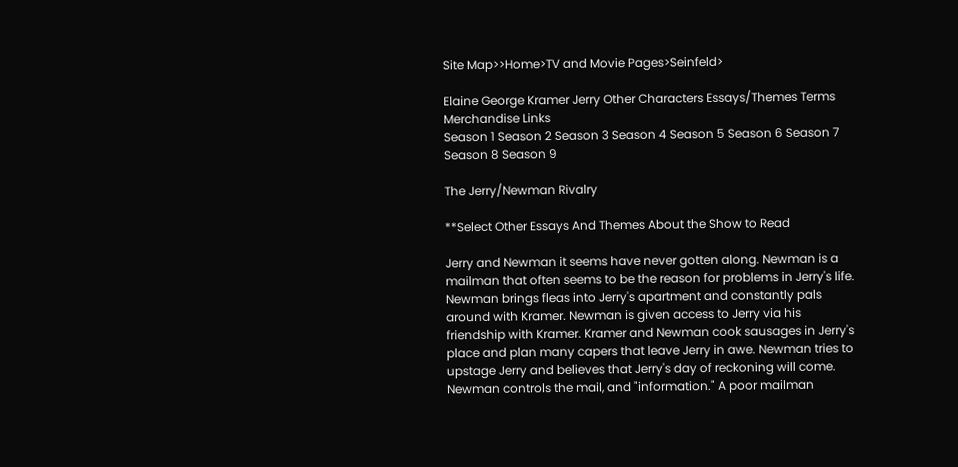Site Map>>Home>TV and Movie Pages>Seinfeld>

Elaine George Kramer Jerry Other Characters Essays/Themes Terms Merchandise Links
Season 1 Season 2 Season 3 Season 4 Season 5 Season 6 Season 7 Season 8 Season 9

The Jerry/Newman Rivalry

**Select Other Essays And Themes About the Show to Read

Jerry and Newman it seems have never gotten along. Newman is a mailman that often seems to be the reason for problems in Jerry's life. Newman brings fleas into Jerry's apartment and constantly pals around with Kramer. Newman is given access to Jerry via his friendship with Kramer. Kramer and Newman cook sausages in Jerry's place and plan many capers that leave Jerry in awe. Newman tries to upstage Jerry and believes that Jerry's day of reckoning will come. Newman controls the mail, and "information." A poor mailman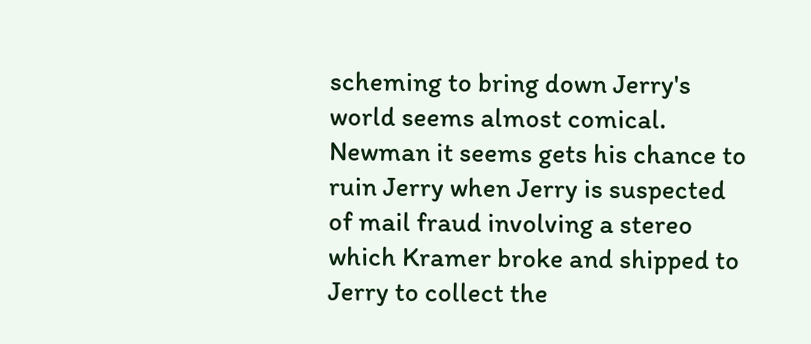scheming to bring down Jerry's world seems almost comical. Newman it seems gets his chance to ruin Jerry when Jerry is suspected of mail fraud involving a stereo which Kramer broke and shipped to Jerry to collect the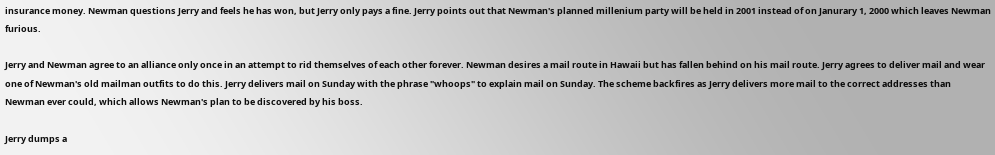insurance money. Newman questions Jerry and feels he has won, but Jerry only pays a fine. Jerry points out that Newman's planned millenium party will be held in 2001 instead of on Janurary 1, 2000 which leaves Newman furious.

Jerry and Newman agree to an alliance only once in an attempt to rid themselves of each other forever. Newman desires a mail route in Hawaii but has fallen behind on his mail route. Jerry agrees to deliver mail and wear one of Newman's old mailman outfits to do this. Jerry delivers mail on Sunday with the phrase "whoops" to explain mail on Sunday. The scheme backfires as Jerry delivers more mail to the correct addresses than Newman ever could, which allows Newman's plan to be discovered by his boss.

Jerry dumps a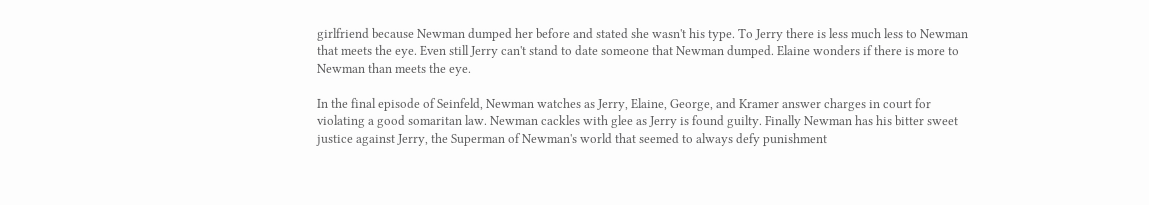girlfriend because Newman dumped her before and stated she wasn't his type. To Jerry there is less much less to Newman that meets the eye. Even still Jerry can't stand to date someone that Newman dumped. Elaine wonders if there is more to Newman than meets the eye.

In the final episode of Seinfeld, Newman watches as Jerry, Elaine, George, and Kramer answer charges in court for violating a good somaritan law. Newman cackles with glee as Jerry is found guilty. Finally Newman has his bitter sweet justice against Jerry, the Superman of Newman's world that seemed to always defy punishment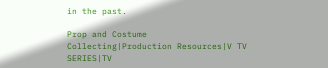in the past.

Prop and Costume Collecting|Production Resources|V TV SERIES|TV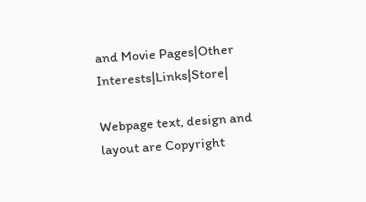and Movie Pages|Other Interests|Links|Store|

Webpage text, design and layout are Copyright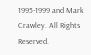1995-1999 and Mark Crawley. All Rights Reserved.